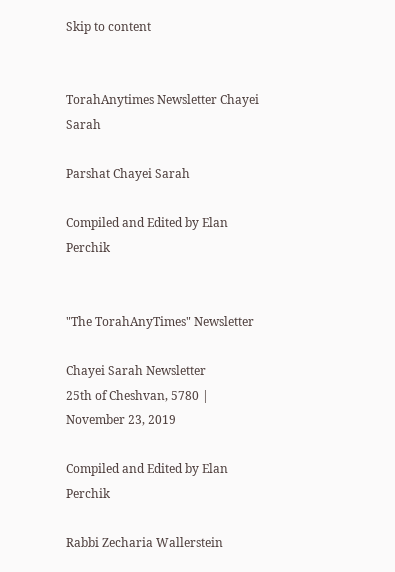Skip to content


TorahAnytimes Newsletter Chayei Sarah

Parshat Chayei Sarah

Compiled and Edited by Elan Perchik


"The TorahAnyTimes" Newsletter

Chayei Sarah Newsletter
25th of Cheshvan, 5780 | November 23, 2019

Compiled and Edited by Elan Perchik

Rabbi Zecharia Wallerstein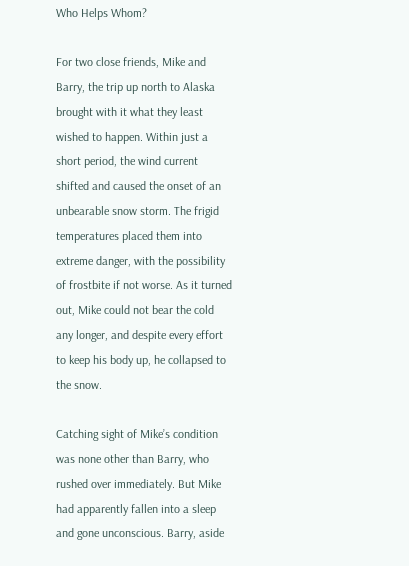Who Helps Whom?

For two close friends, Mike and Barry, the trip up north to Alaska brought with it what they least wished to happen. Within just a short period, the wind current shifted and caused the onset of an unbearable snow storm. The frigid temperatures placed them into extreme danger, with the possibility of frostbite if not worse. As it turned out, Mike could not bear the cold any longer, and despite every effort to keep his body up, he collapsed to the snow.

Catching sight of Mike’s condition was none other than Barry, who rushed over immediately. But Mike had apparently fallen into a sleep and gone unconscious. Barry, aside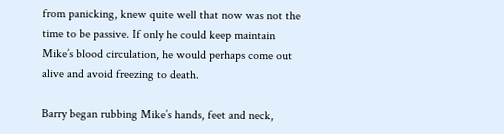from panicking, knew quite well that now was not the time to be passive. If only he could keep maintain Mike’s blood circulation, he would perhaps come out alive and avoid freezing to death.

Barry began rubbing Mike’s hands, feet and neck,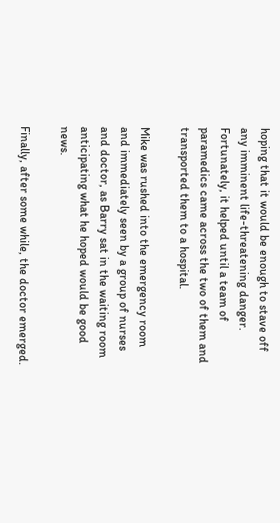hoping that it would be enough to stave off any imminent life-threatening danger. Fortunately, it helped until a team of paramedics came across the two of them and transported them to a hospital.

Mike was rushed into the emergency room and immediately seen by a group of nurses and doctor, as Barry sat in the waiting room anticipating what he hoped would be good news.

Finally, after some while, the doctor emerged.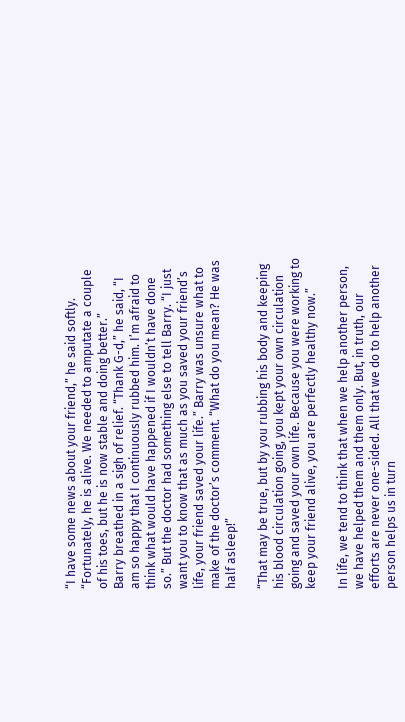“I have some news about your friend,” he said softly. “Fortunately, he is alive. We needed to amputate a couple of his toes, but he is now stable and doing better.”
Barry breathed in a sigh of relief. “Thank G-d,” he said, “I am so happy that I continuously rubbed him. I’m afraid to think what would have happened if I wouldn’t have done so.” But the doctor had something else to tell Barry. “I just want you to know that as much as you saved your friend’s life, your friend saved your life.” Barry was unsure what to make of the doctor’s comment. “What do you mean? He was half asleep!”

“That may be true, but by you rubbing his body and keeping his blood circulation going, you kept your own circulation going and saved your own life. Because you were working to keep your friend alive, you are perfectly healthy now.”

In life, we tend to think that when we help another person, we have helped them and them only. But, in truth, our efforts are never one-sided. All that we do to help another person helps us in turn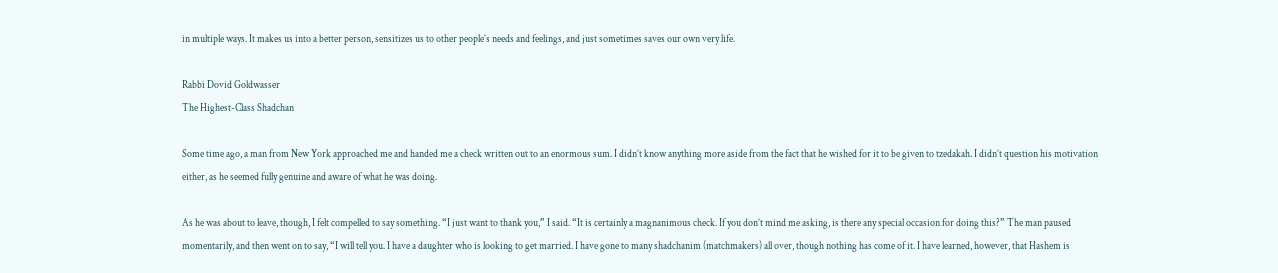in multiple ways. It makes us into a better person, sensitizes us to other people’s needs and feelings, and just sometimes saves our own very life.

Rabbi Dovid Goldwasser
The Highest-Class Shadchan

Some time ago, a man from New York approached me and handed me a check written out to an enormous sum. I didn’t know anything more aside from the fact that he wished for it to be given to tzedakah. I didn’t question his motivation either, as he seemed fully genuine and aware of what he was doing.

As he was about to leave, though, I felt compelled to say something. “I just want to thank you,” I said. “It is certainly a magnanimous check. If you don’t mind me asking, is there any special occasion for doing this?” The man paused momentarily, and then went on to say, “I will tell you. I have a daughter who is looking to get married. I have gone to many shadchanim (matchmakers) all over, though nothing has come of it. I have learned, however, that Hashem is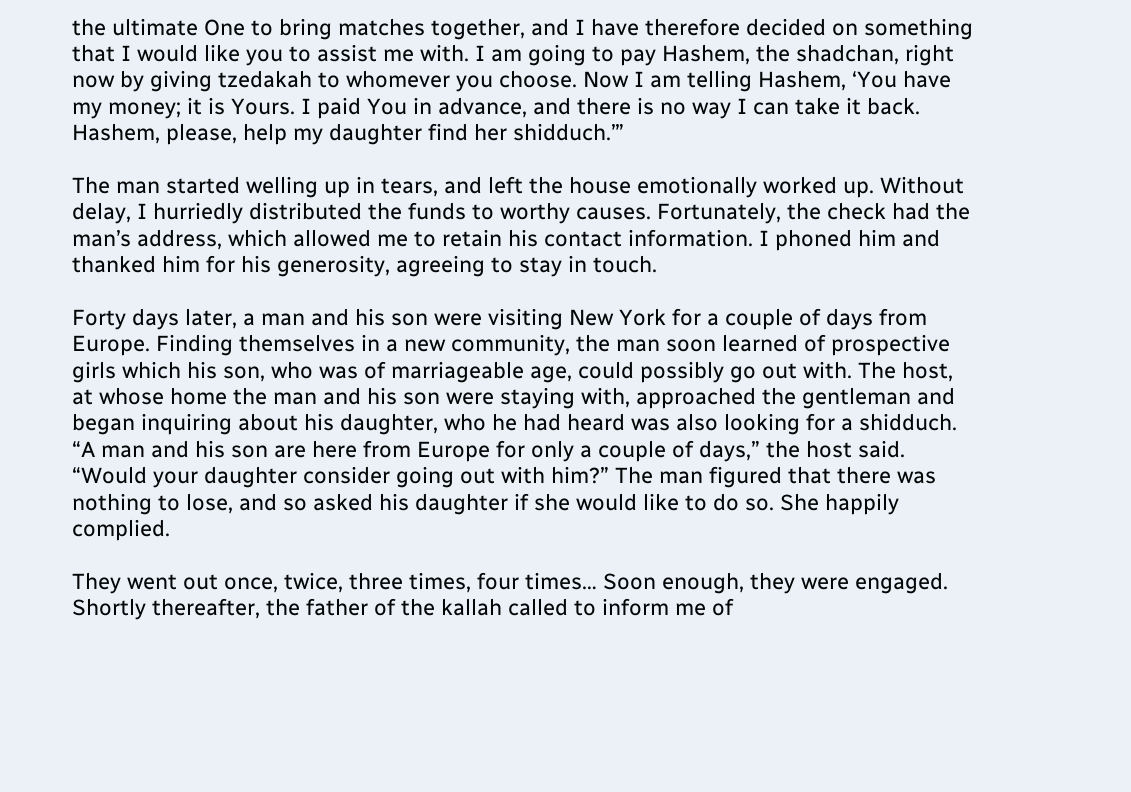the ultimate One to bring matches together, and I have therefore decided on something that I would like you to assist me with. I am going to pay Hashem, the shadchan, right now by giving tzedakah to whomever you choose. Now I am telling Hashem, ‘You have my money; it is Yours. I paid You in advance, and there is no way I can take it back. Hashem, please, help my daughter find her shidduch.’”

The man started welling up in tears, and left the house emotionally worked up. Without delay, I hurriedly distributed the funds to worthy causes. Fortunately, the check had the man’s address, which allowed me to retain his contact information. I phoned him and thanked him for his generosity, agreeing to stay in touch.

Forty days later, a man and his son were visiting New York for a couple of days from Europe. Finding themselves in a new community, the man soon learned of prospective girls which his son, who was of marriageable age, could possibly go out with. The host, at whose home the man and his son were staying with, approached the gentleman and began inquiring about his daughter, who he had heard was also looking for a shidduch. “A man and his son are here from Europe for only a couple of days,” the host said. “Would your daughter consider going out with him?” The man figured that there was nothing to lose, and so asked his daughter if she would like to do so. She happily complied.

They went out once, twice, three times, four times… Soon enough, they were engaged. Shortly thereafter, the father of the kallah called to inform me of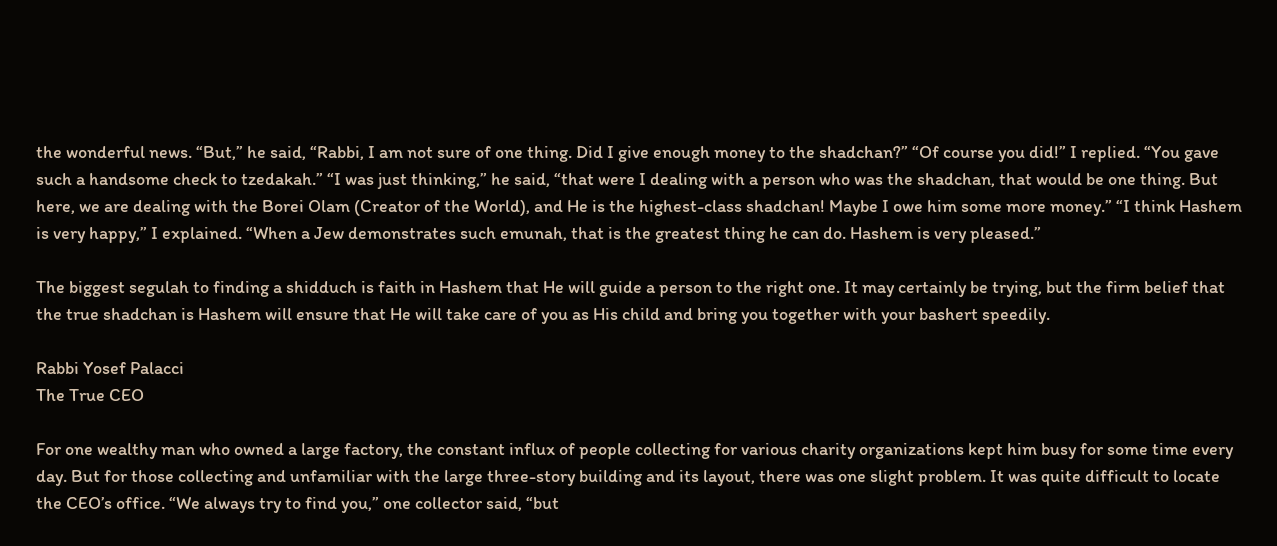the wonderful news. “But,” he said, “Rabbi, I am not sure of one thing. Did I give enough money to the shadchan?” “Of course you did!” I replied. “You gave such a handsome check to tzedakah.” “I was just thinking,” he said, “that were I dealing with a person who was the shadchan, that would be one thing. But here, we are dealing with the Borei Olam (Creator of the World), and He is the highest-class shadchan! Maybe I owe him some more money.” “I think Hashem is very happy,” I explained. “When a Jew demonstrates such emunah, that is the greatest thing he can do. Hashem is very pleased.”

The biggest segulah to finding a shidduch is faith in Hashem that He will guide a person to the right one. It may certainly be trying, but the firm belief that the true shadchan is Hashem will ensure that He will take care of you as His child and bring you together with your bashert speedily.

Rabbi Yosef Palacci
The True CEO

For one wealthy man who owned a large factory, the constant influx of people collecting for various charity organizations kept him busy for some time every day. But for those collecting and unfamiliar with the large three-story building and its layout, there was one slight problem. It was quite difficult to locate the CEO’s office. “We always try to find you,” one collector said, “but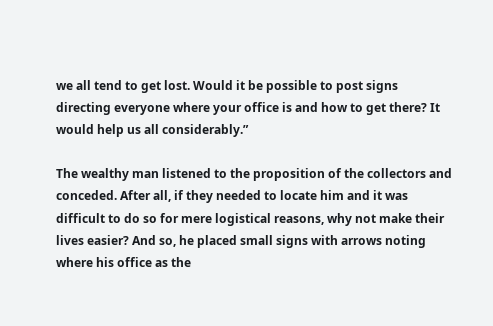we all tend to get lost. Would it be possible to post signs directing everyone where your office is and how to get there? It would help us all considerably.”

The wealthy man listened to the proposition of the collectors and conceded. After all, if they needed to locate him and it was difficult to do so for mere logistical reasons, why not make their lives easier? And so, he placed small signs with arrows noting where his office as the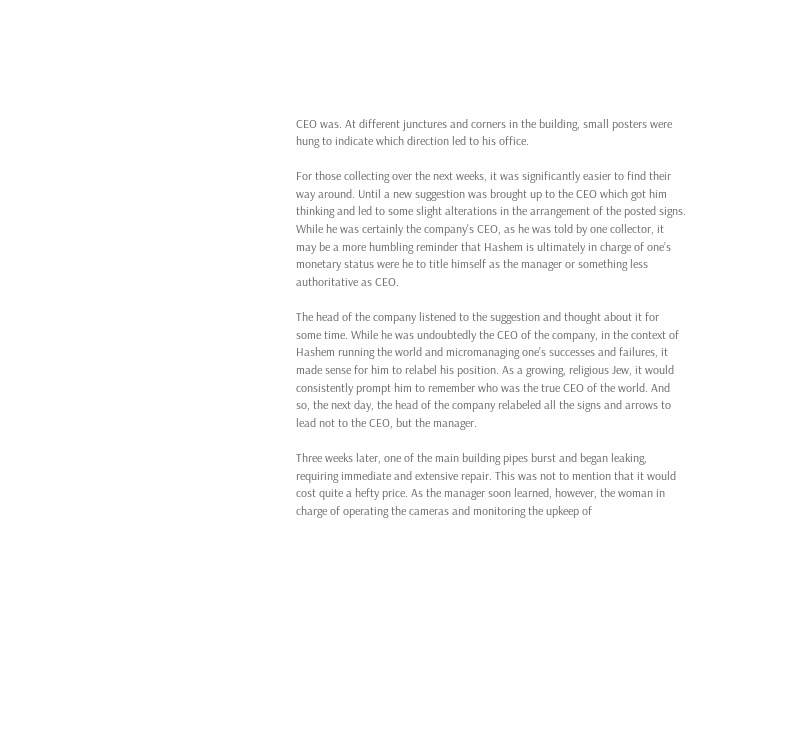CEO was. At different junctures and corners in the building, small posters were hung to indicate which direction led to his office.

For those collecting over the next weeks, it was significantly easier to find their way around. Until a new suggestion was brought up to the CEO which got him thinking and led to some slight alterations in the arrangement of the posted signs. While he was certainly the company’s CEO, as he was told by one collector, it may be a more humbling reminder that Hashem is ultimately in charge of one’s monetary status were he to title himself as the manager or something less authoritative as CEO.

The head of the company listened to the suggestion and thought about it for some time. While he was undoubtedly the CEO of the company, in the context of Hashem running the world and micromanaging one’s successes and failures, it made sense for him to relabel his position. As a growing, religious Jew, it would consistently prompt him to remember who was the true CEO of the world. And so, the next day, the head of the company relabeled all the signs and arrows to lead not to the CEO, but the manager.

Three weeks later, one of the main building pipes burst and began leaking, requiring immediate and extensive repair. This was not to mention that it would cost quite a hefty price. As the manager soon learned, however, the woman in charge of operating the cameras and monitoring the upkeep of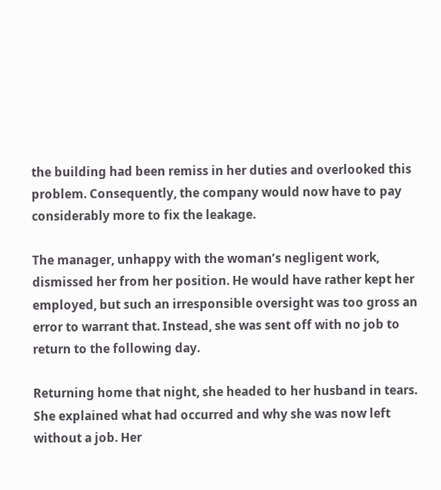the building had been remiss in her duties and overlooked this problem. Consequently, the company would now have to pay considerably more to fix the leakage.

The manager, unhappy with the woman’s negligent work, dismissed her from her position. He would have rather kept her employed, but such an irresponsible oversight was too gross an error to warrant that. Instead, she was sent off with no job to return to the following day.

Returning home that night, she headed to her husband in tears. She explained what had occurred and why she was now left without a job. Her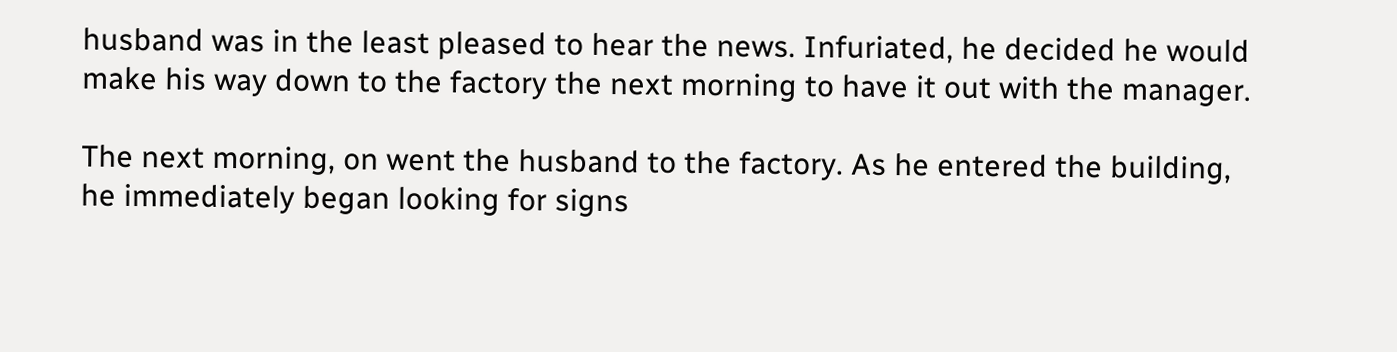husband was in the least pleased to hear the news. Infuriated, he decided he would make his way down to the factory the next morning to have it out with the manager.

The next morning, on went the husband to the factory. As he entered the building, he immediately began looking for signs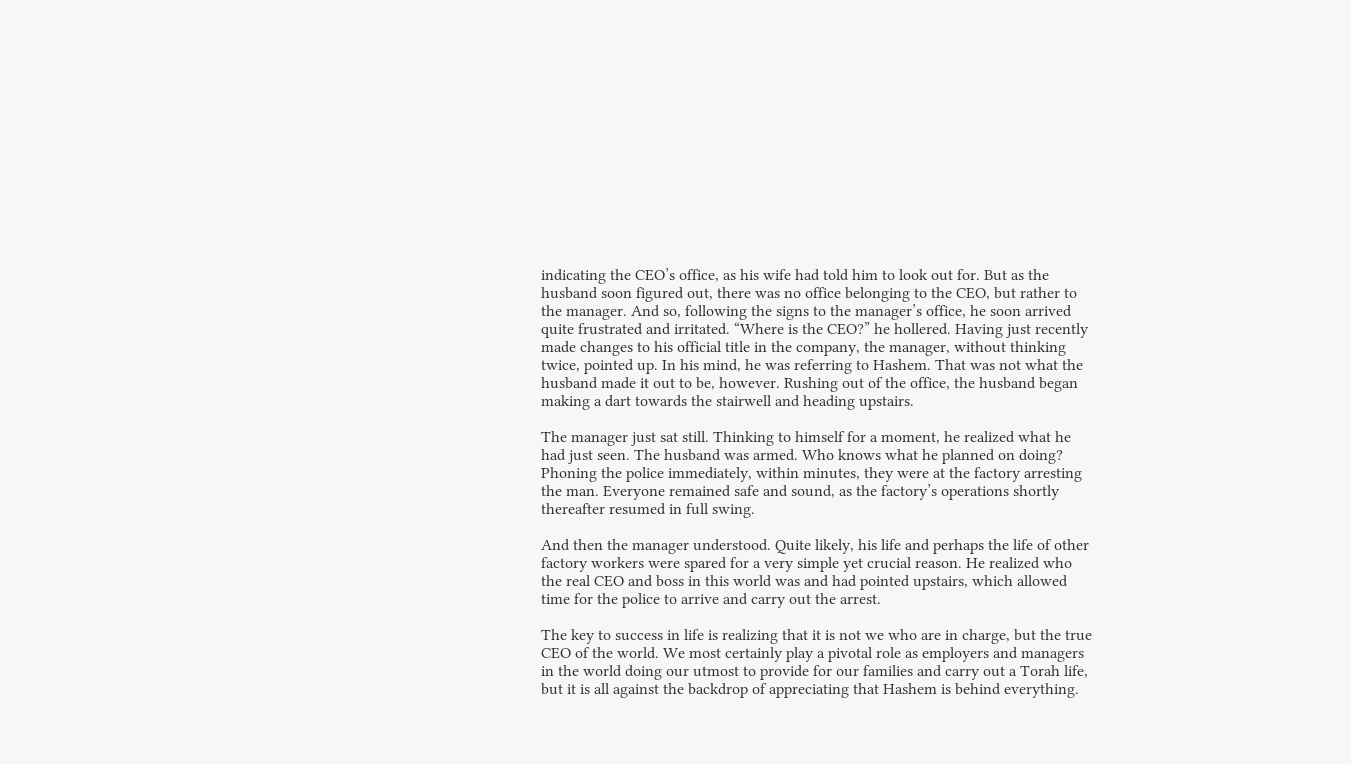indicating the CEO’s office, as his wife had told him to look out for. But as the husband soon figured out, there was no office belonging to the CEO, but rather to the manager. And so, following the signs to the manager’s office, he soon arrived quite frustrated and irritated. “Where is the CEO?” he hollered. Having just recently made changes to his official title in the company, the manager, without thinking twice, pointed up. In his mind, he was referring to Hashem. That was not what the husband made it out to be, however. Rushing out of the office, the husband began making a dart towards the stairwell and heading upstairs.

The manager just sat still. Thinking to himself for a moment, he realized what he had just seen. The husband was armed. Who knows what he planned on doing? Phoning the police immediately, within minutes, they were at the factory arresting the man. Everyone remained safe and sound, as the factory’s operations shortly thereafter resumed in full swing.

And then the manager understood. Quite likely, his life and perhaps the life of other factory workers were spared for a very simple yet crucial reason. He realized who the real CEO and boss in this world was and had pointed upstairs, which allowed time for the police to arrive and carry out the arrest.

The key to success in life is realizing that it is not we who are in charge, but the true CEO of the world. We most certainly play a pivotal role as employers and managers in the world doing our utmost to provide for our families and carry out a Torah life, but it is all against the backdrop of appreciating that Hashem is behind everything.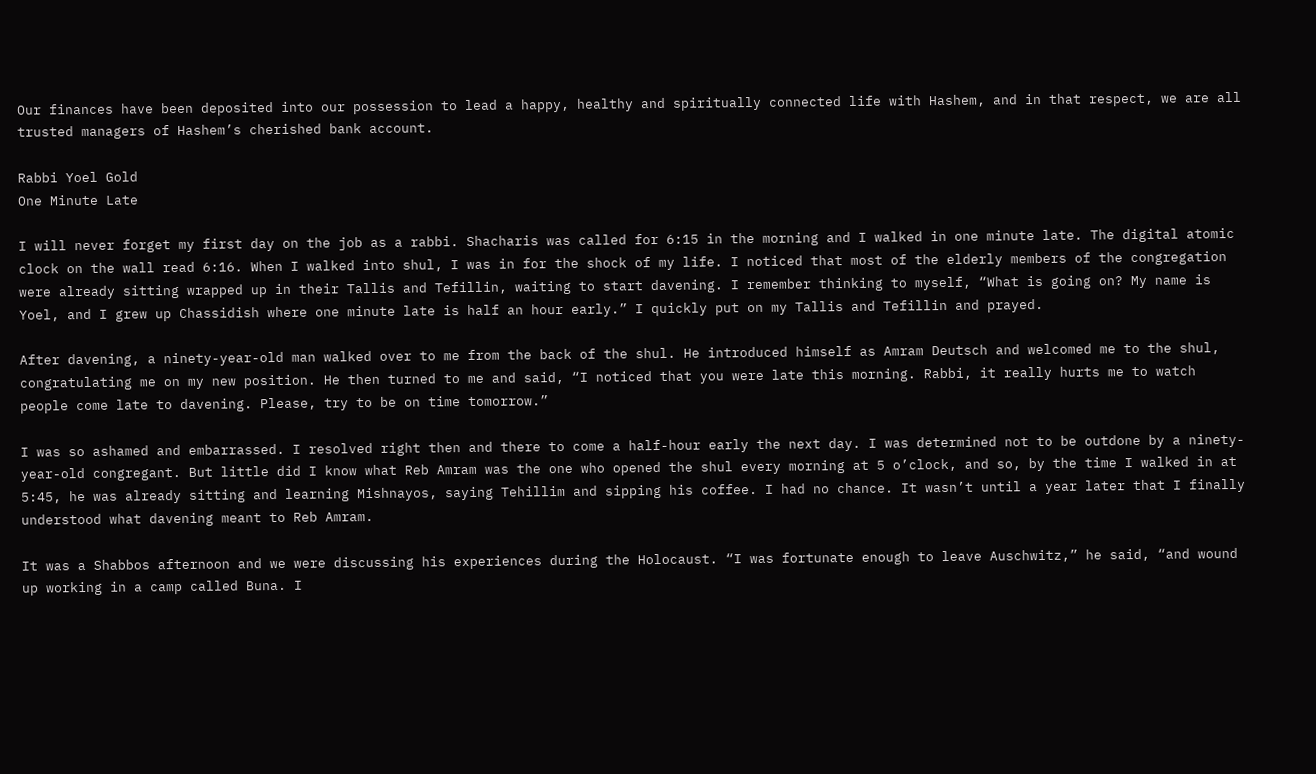Our finances have been deposited into our possession to lead a happy, healthy and spiritually connected life with Hashem, and in that respect, we are all trusted managers of Hashem’s cherished bank account.

Rabbi Yoel Gold
One Minute Late

I will never forget my first day on the job as a rabbi. Shacharis was called for 6:15 in the morning and I walked in one minute late. The digital atomic clock on the wall read 6:16. When I walked into shul, I was in for the shock of my life. I noticed that most of the elderly members of the congregation were already sitting wrapped up in their Tallis and Tefillin, waiting to start davening. I remember thinking to myself, “What is going on? My name is Yoel, and I grew up Chassidish where one minute late is half an hour early.” I quickly put on my Tallis and Tefillin and prayed.

After davening, a ninety-year-old man walked over to me from the back of the shul. He introduced himself as Amram Deutsch and welcomed me to the shul, congratulating me on my new position. He then turned to me and said, “I noticed that you were late this morning. Rabbi, it really hurts me to watch people come late to davening. Please, try to be on time tomorrow.”

I was so ashamed and embarrassed. I resolved right then and there to come a half-hour early the next day. I was determined not to be outdone by a ninety-year-old congregant. But little did I know what Reb Amram was the one who opened the shul every morning at 5 o’clock, and so, by the time I walked in at 5:45, he was already sitting and learning Mishnayos, saying Tehillim and sipping his coffee. I had no chance. It wasn’t until a year later that I finally understood what davening meant to Reb Amram.

It was a Shabbos afternoon and we were discussing his experiences during the Holocaust. “I was fortunate enough to leave Auschwitz,” he said, “and wound up working in a camp called Buna. I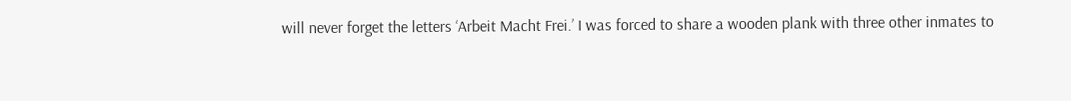will never forget the letters ‘Arbeit Macht Frei.’ I was forced to share a wooden plank with three other inmates to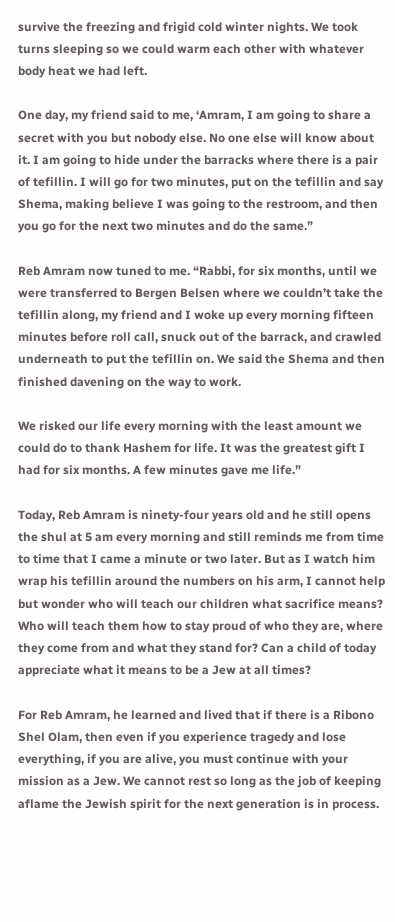survive the freezing and frigid cold winter nights. We took turns sleeping so we could warm each other with whatever body heat we had left.

One day, my friend said to me, ‘Amram, I am going to share a secret with you but nobody else. No one else will know about it. I am going to hide under the barracks where there is a pair of tefillin. I will go for two minutes, put on the tefillin and say Shema, making believe I was going to the restroom, and then you go for the next two minutes and do the same.”

Reb Amram now tuned to me. “Rabbi, for six months, until we were transferred to Bergen Belsen where we couldn’t take the tefillin along, my friend and I woke up every morning fifteen minutes before roll call, snuck out of the barrack, and crawled underneath to put the tefillin on. We said the Shema and then finished davening on the way to work.

We risked our life every morning with the least amount we could do to thank Hashem for life. It was the greatest gift I had for six months. A few minutes gave me life.”

Today, Reb Amram is ninety-four years old and he still opens the shul at 5 am every morning and still reminds me from time to time that I came a minute or two later. But as I watch him wrap his tefillin around the numbers on his arm, I cannot help but wonder who will teach our children what sacrifice means? Who will teach them how to stay proud of who they are, where they come from and what they stand for? Can a child of today appreciate what it means to be a Jew at all times?

For Reb Amram, he learned and lived that if there is a Ribono Shel Olam, then even if you experience tragedy and lose everything, if you are alive, you must continue with your mission as a Jew. We cannot rest so long as the job of keeping aflame the Jewish spirit for the next generation is in process.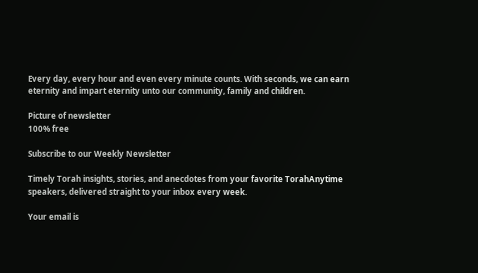Every day, every hour and even every minute counts. With seconds, we can earn eternity and impart eternity unto our community, family and children.

Picture of newsletter
100% free

Subscribe to our Weekly Newsletter

Timely Torah insights, stories, and anecdotes from your favorite TorahAnytime speakers, delivered straight to your inbox every week.

Your email is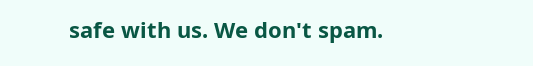safe with us. We don't spam.